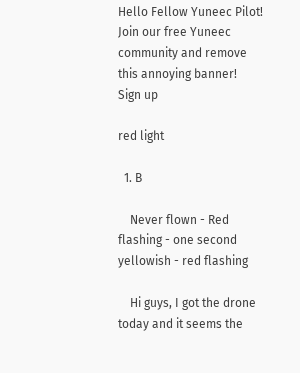Hello Fellow Yuneec Pilot!
Join our free Yuneec community and remove this annoying banner!
Sign up

red light

  1. B

    Never flown - Red flashing - one second yellowish - red flashing

    Hi guys, I got the drone today and it seems the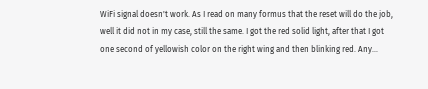WiFi signal doesn't work. As I read on many formus that the reset will do the job, well it did not in my case, still the same. I got the red solid light, after that I got one second of yellowish color on the right wing and then blinking red. Any...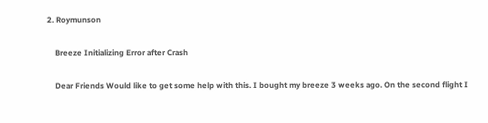2. Roymunson

    Breeze Initializing Error after Crash

    Dear Friends Would like to get some help with this. I bought my breeze 3 weeks ago. On the second flight I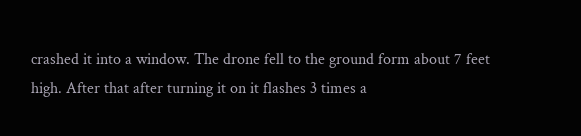crashed it into a window. The drone fell to the ground form about 7 feet high. After that after turning it on it flashes 3 times a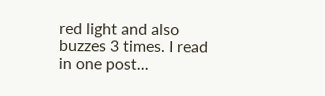red light and also buzzes 3 times. I read in one post...